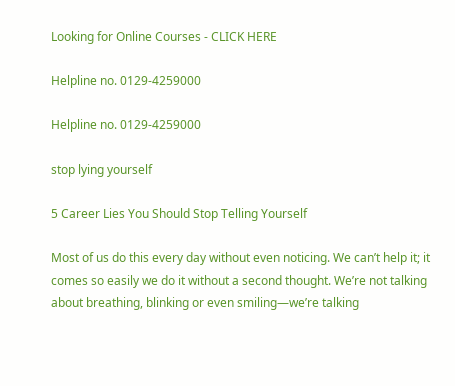Looking for Online Courses - CLICK HERE

Helpline no. 0129-4259000

Helpline no. 0129-4259000

stop lying yourself

5 Career Lies You Should Stop Telling Yourself

Most of us do this every day without even noticing. We can’t help it; it comes so easily we do it without a second thought. We’re not talking about breathing, blinking or even smiling—we’re talking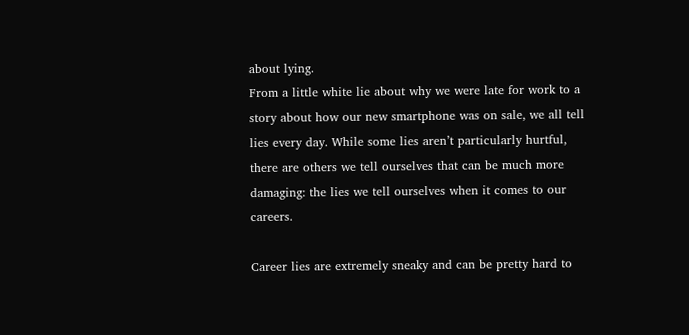about lying.
From a little white lie about why we were late for work to a story about how our new smartphone was on sale, we all tell lies every day. While some lies aren’t particularly hurtful, there are others we tell ourselves that can be much more damaging: the lies we tell ourselves when it comes to our careers.

Career lies are extremely sneaky and can be pretty hard to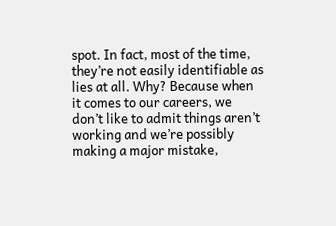spot. In fact, most of the time, they’re not easily identifiable as lies at all. Why? Because when it comes to our careers, we don’t like to admit things aren’t working and we’re possibly making a major mistake,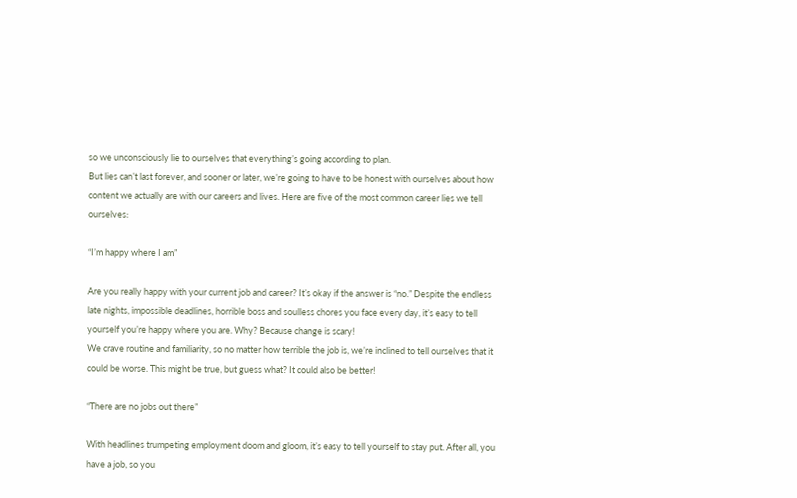so we unconsciously lie to ourselves that everything’s going according to plan.
But lies can’t last forever, and sooner or later, we’re going to have to be honest with ourselves about how content we actually are with our careers and lives. Here are five of the most common career lies we tell ourselves:

“I’m happy where I am”

Are you really happy with your current job and career? It’s okay if the answer is “no.” Despite the endless late nights, impossible deadlines, horrible boss and soulless chores you face every day, it’s easy to tell yourself you’re happy where you are. Why? Because change is scary!
We crave routine and familiarity, so no matter how terrible the job is, we’re inclined to tell ourselves that it could be worse. This might be true, but guess what? It could also be better!

“There are no jobs out there”

With headlines trumpeting employment doom and gloom, it’s easy to tell yourself to stay put. After all, you have a job, so you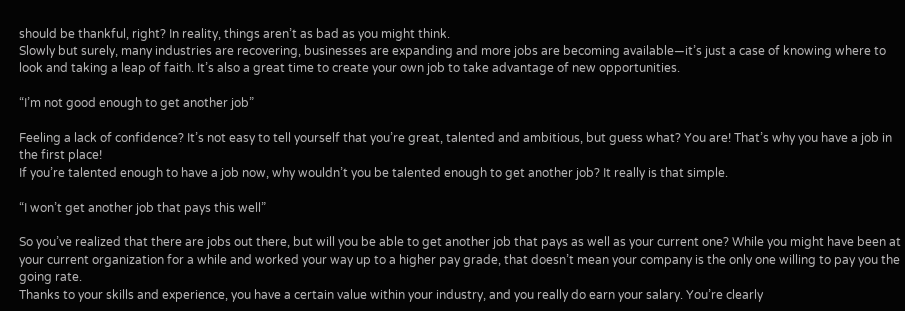should be thankful, right? In reality, things aren’t as bad as you might think.
Slowly but surely, many industries are recovering, businesses are expanding and more jobs are becoming available—it’s just a case of knowing where to look and taking a leap of faith. It’s also a great time to create your own job to take advantage of new opportunities.

“I’m not good enough to get another job”

Feeling a lack of confidence? It’s not easy to tell yourself that you’re great, talented and ambitious, but guess what? You are! That’s why you have a job in the first place!
If you’re talented enough to have a job now, why wouldn’t you be talented enough to get another job? It really is that simple.

“I won’t get another job that pays this well”

So you’ve realized that there are jobs out there, but will you be able to get another job that pays as well as your current one? While you might have been at your current organization for a while and worked your way up to a higher pay grade, that doesn’t mean your company is the only one willing to pay you the going rate.
Thanks to your skills and experience, you have a certain value within your industry, and you really do earn your salary. You’re clearly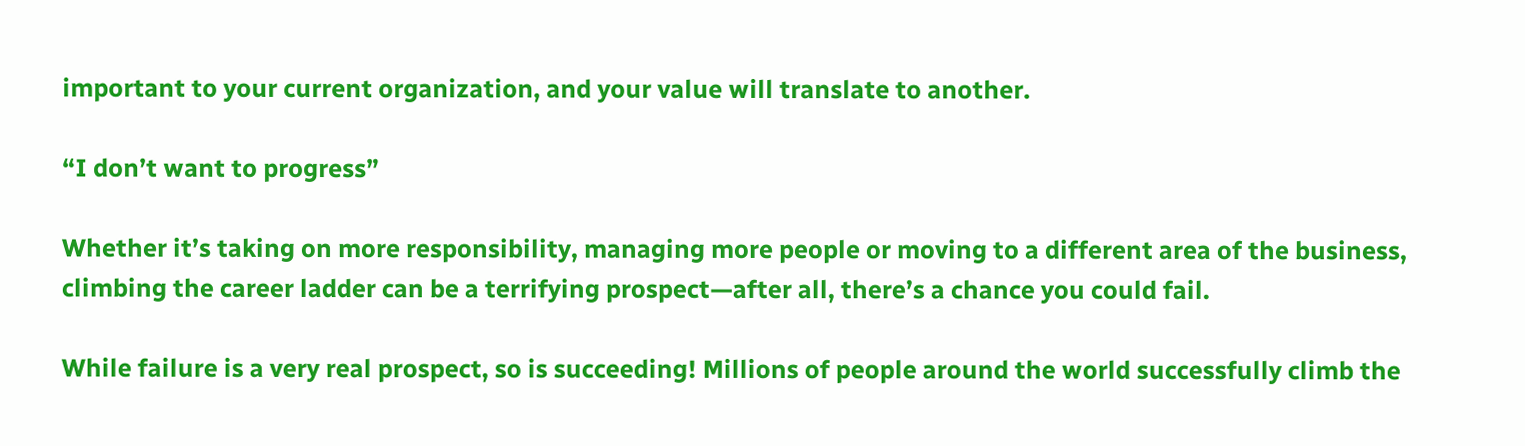important to your current organization, and your value will translate to another.

“I don’t want to progress”

Whether it’s taking on more responsibility, managing more people or moving to a different area of the business, climbing the career ladder can be a terrifying prospect—after all, there’s a chance you could fail.

While failure is a very real prospect, so is succeeding! Millions of people around the world successfully climb the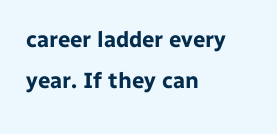career ladder every year. If they can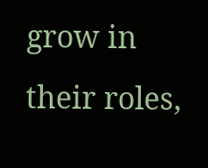grow in their roles,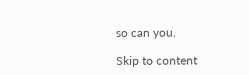so can you.

Skip to content